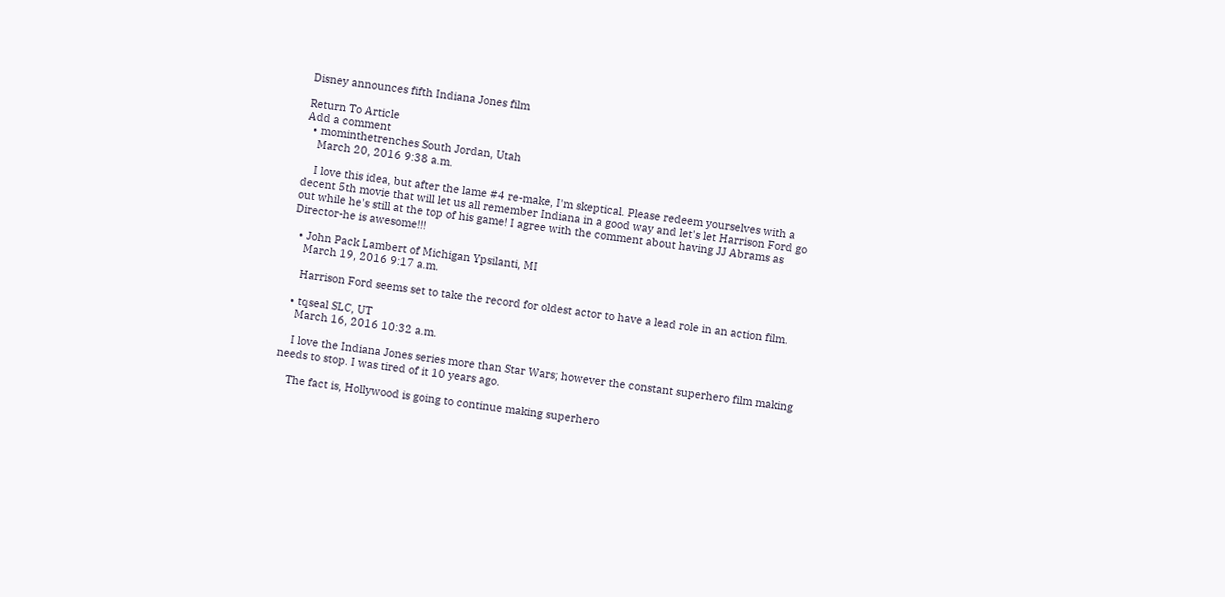Disney announces fifth Indiana Jones film

Return To Article
Add a comment
  • mominthetrenches South Jordan, Utah
    March 20, 2016 9:38 a.m.

    I love this idea, but after the lame #4 re-make, I'm skeptical. Please redeem yourselves with a decent 5th movie that will let us all remember Indiana in a good way and let's let Harrison Ford go out while he's still at the top of his game! I agree with the comment about having JJ Abrams as Director-he is awesome!!!

  • John Pack Lambert of Michigan Ypsilanti, MI
    March 19, 2016 9:17 a.m.

    Harrison Ford seems set to take the record for oldest actor to have a lead role in an action film.

  • tqseal SLC, UT
    March 16, 2016 10:32 a.m.

    I love the Indiana Jones series more than Star Wars; however the constant superhero film making needs to stop. I was tired of it 10 years ago.

    The fact is, Hollywood is going to continue making superhero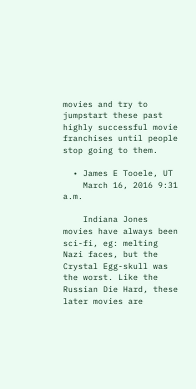movies and try to jumpstart these past highly successful movie franchises until people stop going to them.

  • James E Tooele, UT
    March 16, 2016 9:31 a.m.

    Indiana Jones movies have always been sci-fi, eg: melting Nazi faces, but the Crystal Egg-skull was the worst. Like the Russian Die Hard, these later movies are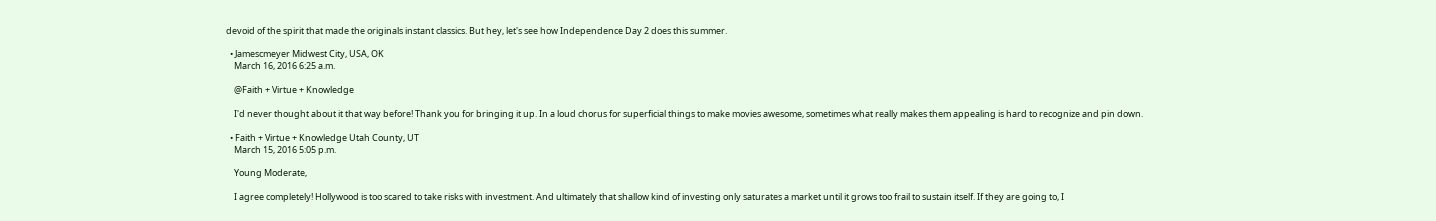devoid of the spirit that made the originals instant classics. But hey, let's see how Independence Day 2 does this summer.

  • Jamescmeyer Midwest City, USA, OK
    March 16, 2016 6:25 a.m.

    @Faith + Virtue + Knowledge

    I'd never thought about it that way before! Thank you for bringing it up. In a loud chorus for superficial things to make movies awesome, sometimes what really makes them appealing is hard to recognize and pin down.

  • Faith + Virtue + Knowledge Utah County, UT
    March 15, 2016 5:05 p.m.

    Young Moderate,

    I agree completely! Hollywood is too scared to take risks with investment. And ultimately that shallow kind of investing only saturates a market until it grows too frail to sustain itself. If they are going to, I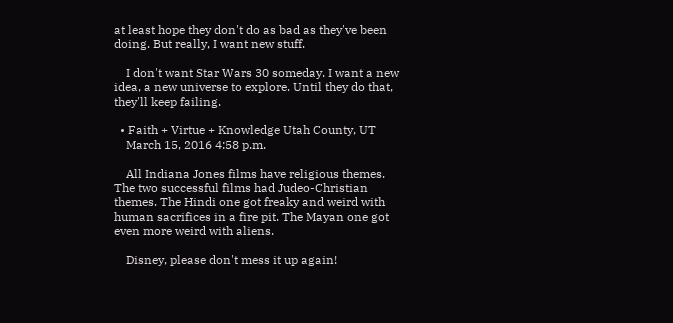at least hope they don't do as bad as they've been doing. But really, I want new stuff.

    I don't want Star Wars 30 someday. I want a new idea, a new universe to explore. Until they do that, they'll keep failing.

  • Faith + Virtue + Knowledge Utah County, UT
    March 15, 2016 4:58 p.m.

    All Indiana Jones films have religious themes. The two successful films had Judeo-Christian themes. The Hindi one got freaky and weird with human sacrifices in a fire pit. The Mayan one got even more weird with aliens.

    Disney, please don't mess it up again!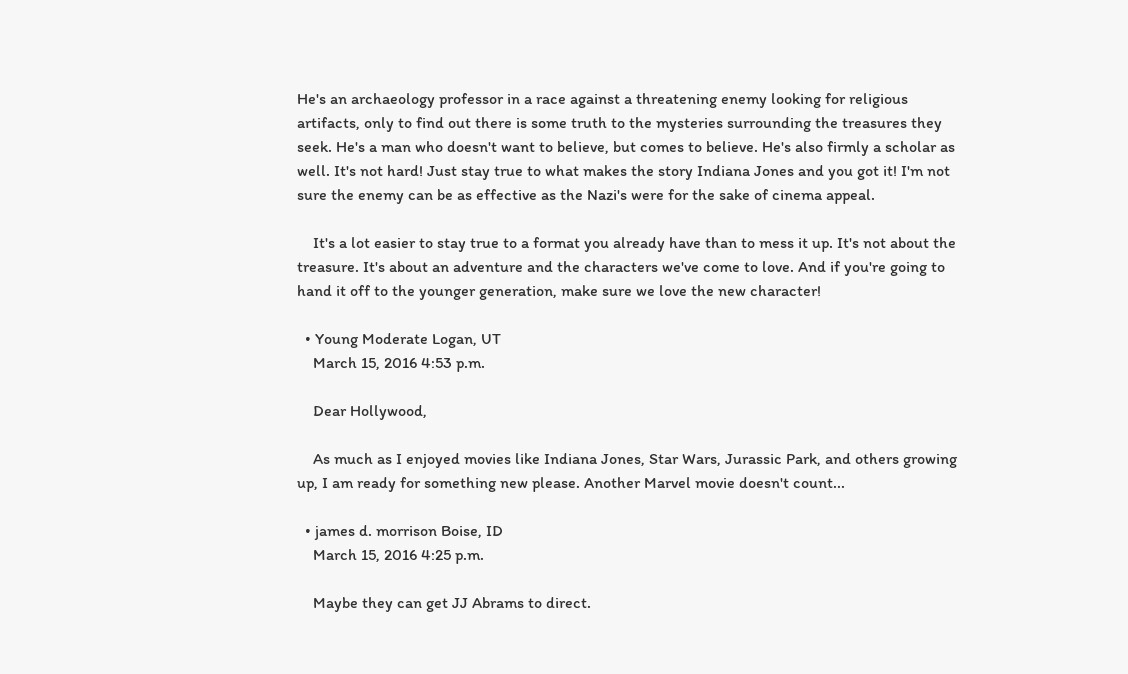He's an archaeology professor in a race against a threatening enemy looking for religious artifacts, only to find out there is some truth to the mysteries surrounding the treasures they seek. He's a man who doesn't want to believe, but comes to believe. He's also firmly a scholar as well. It's not hard! Just stay true to what makes the story Indiana Jones and you got it! I'm not sure the enemy can be as effective as the Nazi's were for the sake of cinema appeal.

    It's a lot easier to stay true to a format you already have than to mess it up. It's not about the treasure. It's about an adventure and the characters we've come to love. And if you're going to hand it off to the younger generation, make sure we love the new character!

  • Young Moderate Logan, UT
    March 15, 2016 4:53 p.m.

    Dear Hollywood,

    As much as I enjoyed movies like Indiana Jones, Star Wars, Jurassic Park, and others growing up, I am ready for something new please. Another Marvel movie doesn't count...

  • james d. morrison Boise, ID
    March 15, 2016 4:25 p.m.

    Maybe they can get JJ Abrams to direct.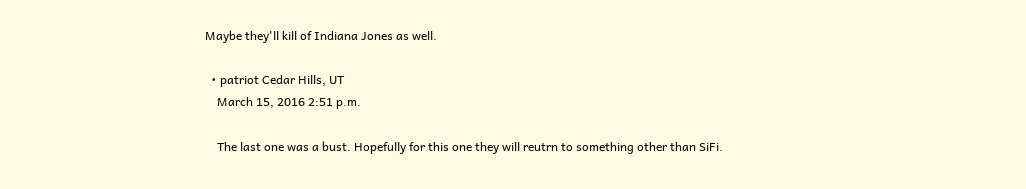Maybe they'll kill of Indiana Jones as well.

  • patriot Cedar Hills, UT
    March 15, 2016 2:51 p.m.

    The last one was a bust. Hopefully for this one they will reutrn to something other than SiFi.